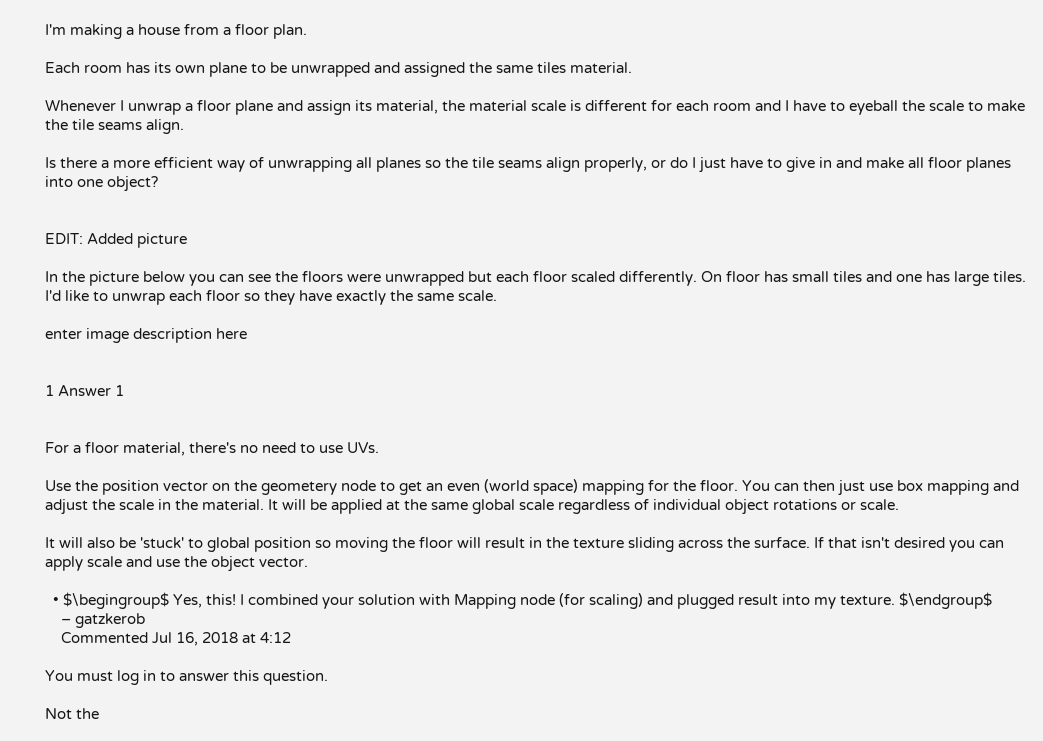I'm making a house from a floor plan.

Each room has its own plane to be unwrapped and assigned the same tiles material.

Whenever I unwrap a floor plane and assign its material, the material scale is different for each room and I have to eyeball the scale to make the tile seams align.

Is there a more efficient way of unwrapping all planes so the tile seams align properly, or do I just have to give in and make all floor planes into one object?


EDIT: Added picture

In the picture below you can see the floors were unwrapped but each floor scaled differently. On floor has small tiles and one has large tiles. I'd like to unwrap each floor so they have exactly the same scale.

enter image description here


1 Answer 1


For a floor material, there's no need to use UVs.

Use the position vector on the geometery node to get an even (world space) mapping for the floor. You can then just use box mapping and adjust the scale in the material. It will be applied at the same global scale regardless of individual object rotations or scale.

It will also be 'stuck' to global position so moving the floor will result in the texture sliding across the surface. If that isn't desired you can apply scale and use the object vector.

  • $\begingroup$ Yes, this! I combined your solution with Mapping node (for scaling) and plugged result into my texture. $\endgroup$
    – gatzkerob
    Commented Jul 16, 2018 at 4:12

You must log in to answer this question.

Not the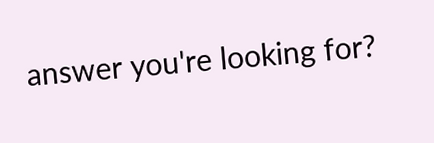answer you're looking for?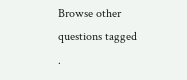Browse other questions tagged .